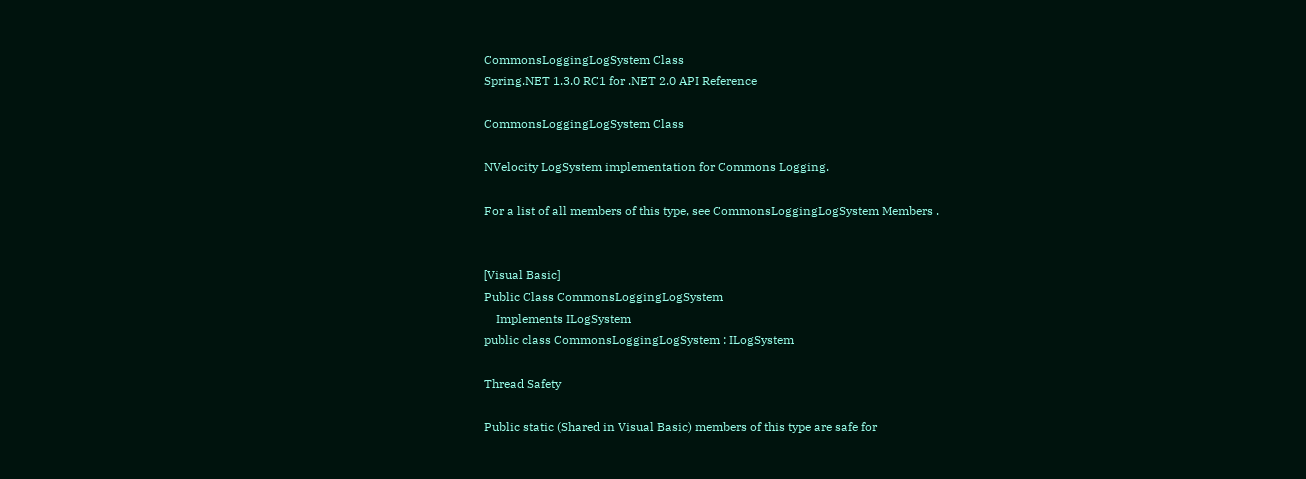CommonsLoggingLogSystem Class
Spring.NET 1.3.0 RC1 for .NET 2.0 API Reference

CommonsLoggingLogSystem Class

NVelocity LogSystem implementation for Commons Logging.

For a list of all members of this type, see CommonsLoggingLogSystem Members .


[Visual Basic]
Public Class CommonsLoggingLogSystem
    Implements ILogSystem
public class CommonsLoggingLogSystem : ILogSystem

Thread Safety

Public static (Shared in Visual Basic) members of this type are safe for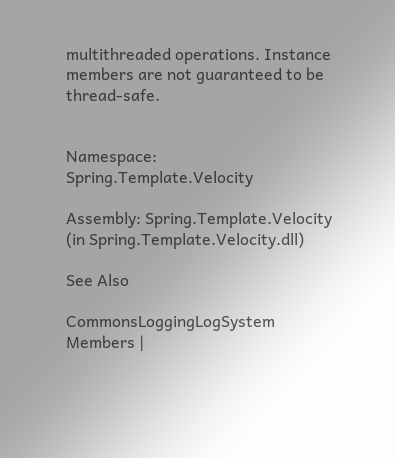multithreaded operations. Instance members are not guaranteed to be thread-safe.


Namespace: Spring.Template.Velocity

Assembly: Spring.Template.Velocity (in Spring.Template.Velocity.dll)

See Also

CommonsLoggingLogSystem Members |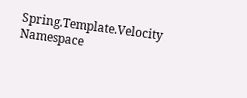Spring.Template.Velocity Namespace